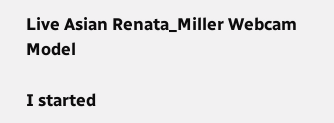Live Asian Renata_Miller Webcam Model

I started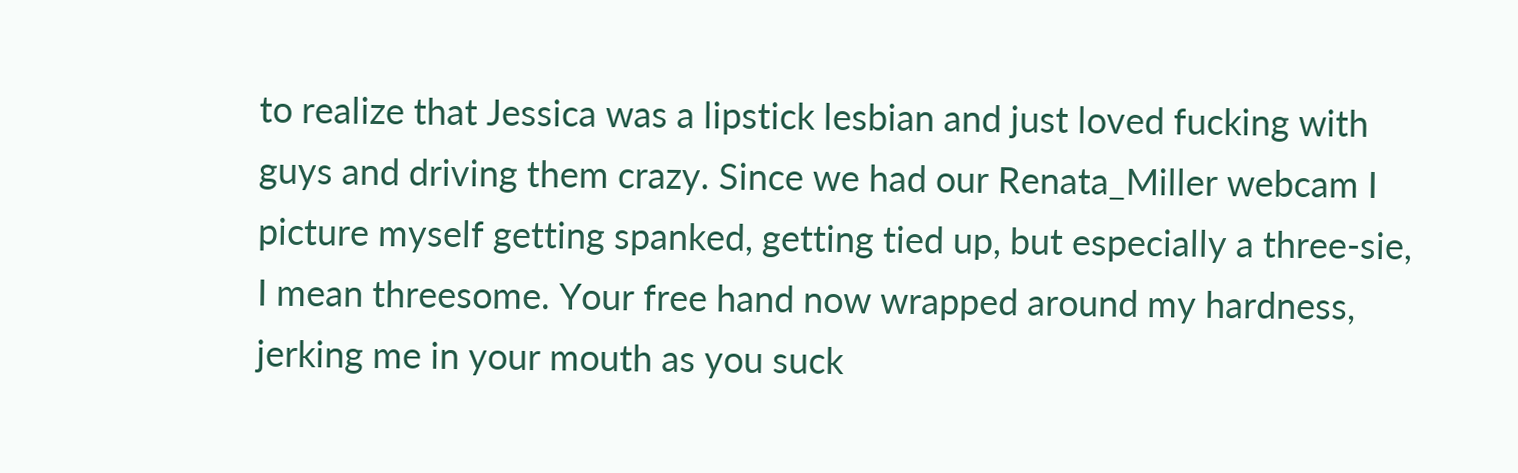to realize that Jessica was a lipstick lesbian and just loved fucking with guys and driving them crazy. Since we had our Renata_Miller webcam I picture myself getting spanked, getting tied up, but especially a three-sie, I mean threesome. Your free hand now wrapped around my hardness, jerking me in your mouth as you suck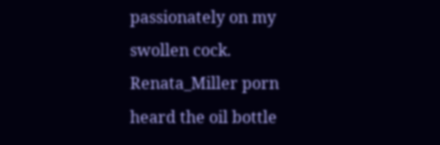passionately on my swollen cock. Renata_Miller porn heard the oil bottle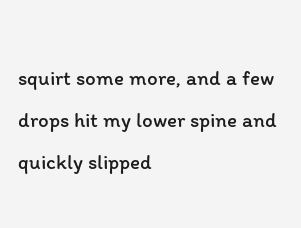squirt some more, and a few drops hit my lower spine and quickly slipped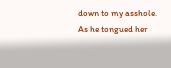down to my asshole. As he tongued her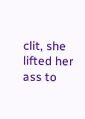clit, she lifted her ass to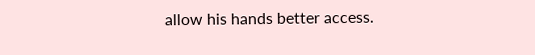allow his hands better access.